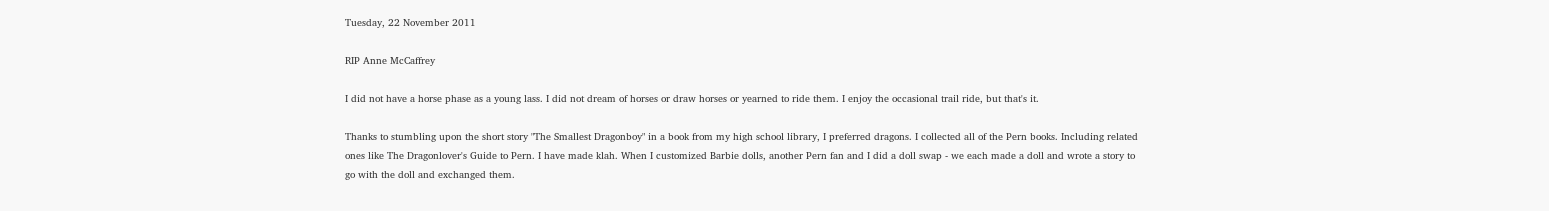Tuesday, 22 November 2011

RIP Anne McCaffrey

I did not have a horse phase as a young lass. I did not dream of horses or draw horses or yearned to ride them. I enjoy the occasional trail ride, but that's it.

Thanks to stumbling upon the short story "The Smallest Dragonboy" in a book from my high school library, I preferred dragons. I collected all of the Pern books. Including related ones like The Dragonlover's Guide to Pern. I have made klah. When I customized Barbie dolls, another Pern fan and I did a doll swap - we each made a doll and wrote a story to go with the doll and exchanged them.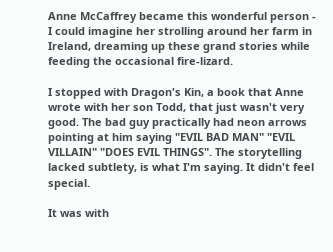Anne McCaffrey became this wonderful person - I could imagine her strolling around her farm in Ireland, dreaming up these grand stories while feeding the occasional fire-lizard.

I stopped with Dragon's Kin, a book that Anne wrote with her son Todd, that just wasn't very good. The bad guy practically had neon arrows pointing at him saying "EVIL BAD MAN" "EVIL VILLAIN" "DOES EVIL THINGS". The storytelling lacked subtlety, is what I'm saying. It didn't feel special.

It was with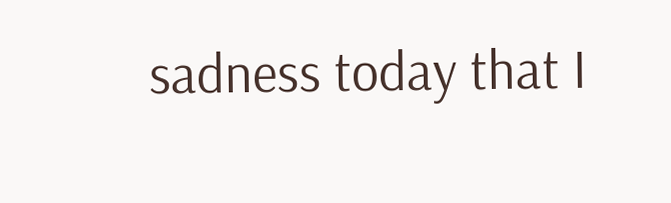sadness today that I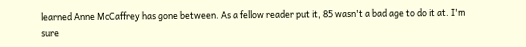learned Anne McCaffrey has gone between. As a fellow reader put it, 85 wasn't a bad age to do it at. I'm sure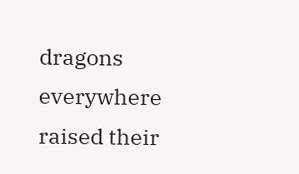dragons everywhere raised their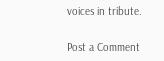voices in tribute.


Post a Comment